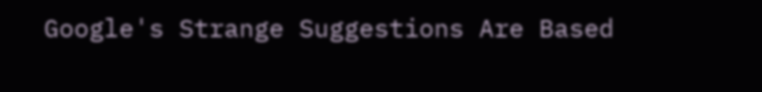Google's Strange Suggestions Are Based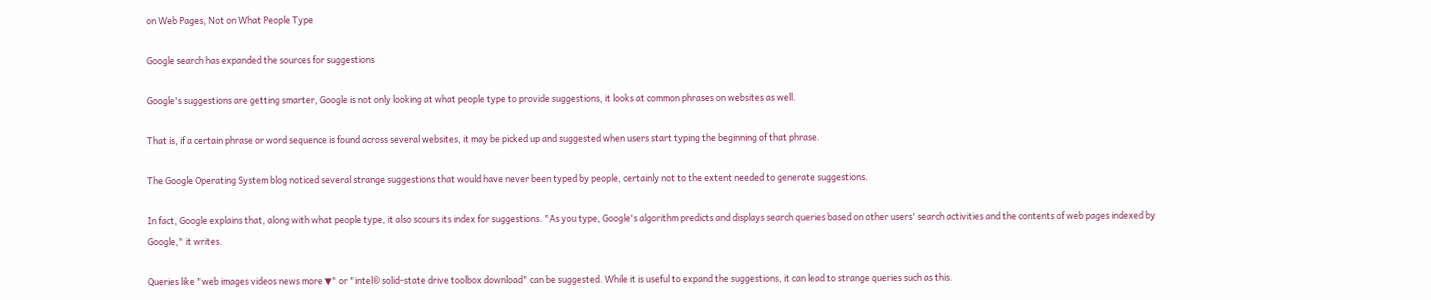on Web Pages, Not on What People Type

Google search has expanded the sources for suggestions

Google's suggestions are getting smarter, Google is not only looking at what people type to provide suggestions, it looks at common phrases on websites as well.

That is, if a certain phrase or word sequence is found across several websites, it may be picked up and suggested when users start typing the beginning of that phrase.

The Google Operating System blog noticed several strange suggestions that would have never been typed by people, certainly not to the extent needed to generate suggestions.

In fact, Google explains that, along with what people type, it also scours its index for suggestions. "As you type, Google's algorithm predicts and displays search queries based on other users' search activities and the contents of web pages indexed by Google," it writes.

Queries like "web images videos news more ▼" or "intel® solid-state drive toolbox download" can be suggested. While it is useful to expand the suggestions, it can lead to strange queries such as this.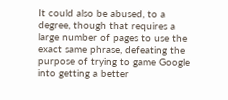It could also be abused, to a degree, though that requires a large number of pages to use the exact same phrase, defeating the purpose of trying to game Google into getting a better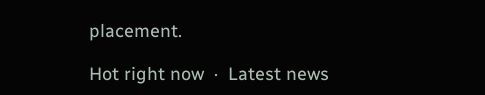placement.

Hot right now  ·  Latest news